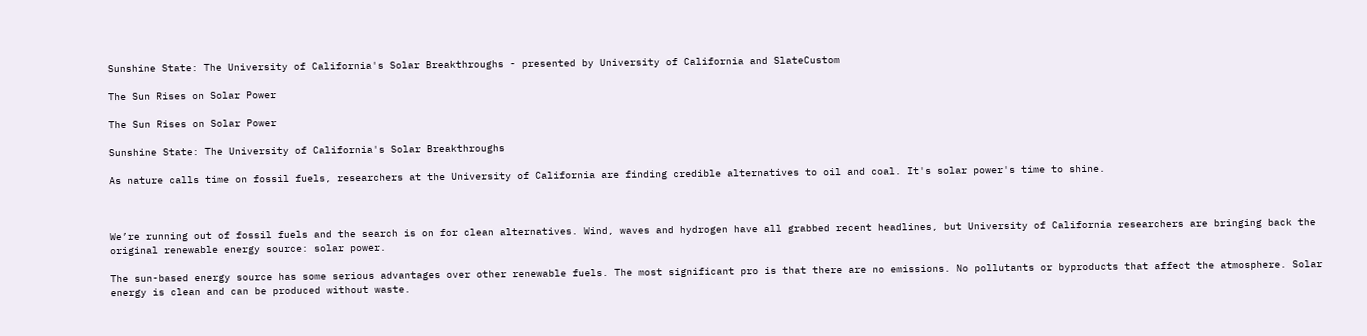Sunshine State: The University of California's Solar Breakthroughs - presented by University of California and SlateCustom

The Sun Rises on Solar Power

The Sun Rises on Solar Power

Sunshine State: The University of California's Solar Breakthroughs

As nature calls time on fossil fuels, researchers at the University of California are finding credible alternatives to oil and coal. It's solar power's time to shine.



We’re running out of fossil fuels and the search is on for clean alternatives. Wind, waves and hydrogen have all grabbed recent headlines, but University of California researchers are bringing back the original renewable energy source: solar power.

The sun-based energy source has some serious advantages over other renewable fuels. The most significant pro is that there are no emissions. No pollutants or byproducts that affect the atmosphere. Solar energy is clean and can be produced without waste.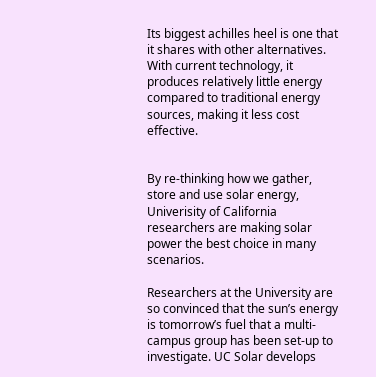Its biggest achilles heel is one that it shares with other alternatives. With current technology, it produces relatively little energy compared to traditional energy sources, making it less cost effective.


By re-thinking how we gather, store and use solar energy, Univerisity of California researchers are making solar power the best choice in many scenarios.

Researchers at the University are so convinced that the sun’s energy is tomorrow’s fuel that a multi-campus group has been set-up to investigate. UC Solar develops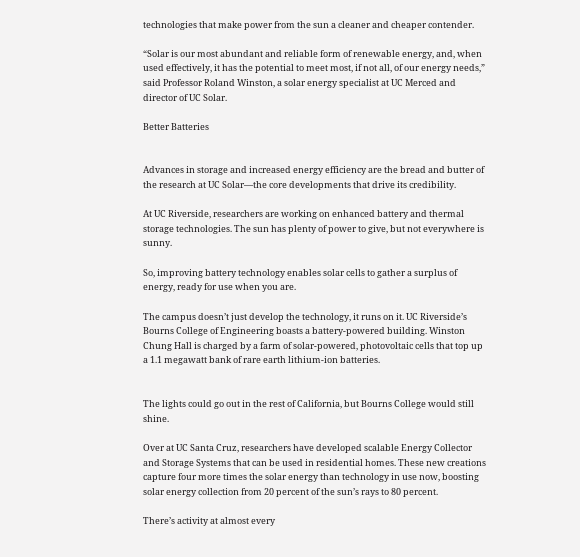technologies that make power from the sun a cleaner and cheaper contender.

“Solar is our most abundant and reliable form of renewable energy, and, when used effectively, it has the potential to meet most, if not all, of our energy needs,” said Professor Roland Winston, a solar energy specialist at UC Merced and director of UC Solar.

Better Batteries


Advances in storage and increased energy efficiency are the bread and butter of the research at UC Solar—the core developments that drive its credibility.

At UC Riverside, researchers are working on enhanced battery and thermal storage technologies. The sun has plenty of power to give, but not everywhere is sunny.

So, improving battery technology enables solar cells to gather a surplus of energy, ready for use when you are.

The campus doesn’t just develop the technology, it runs on it. UC Riverside’s Bourns College of Engineering boasts a battery-powered building. Winston Chung Hall is charged by a farm of solar-powered, photovoltaic cells that top up a 1.1 megawatt bank of rare earth lithium-ion batteries.


The lights could go out in the rest of California, but Bourns College would still shine.

Over at UC Santa Cruz, researchers have developed scalable Energy Collector and Storage Systems that can be used in residential homes. These new creations capture four more times the solar energy than technology in use now, boosting solar energy collection from 20 percent of the sun’s rays to 80 percent.

There’s activity at almost every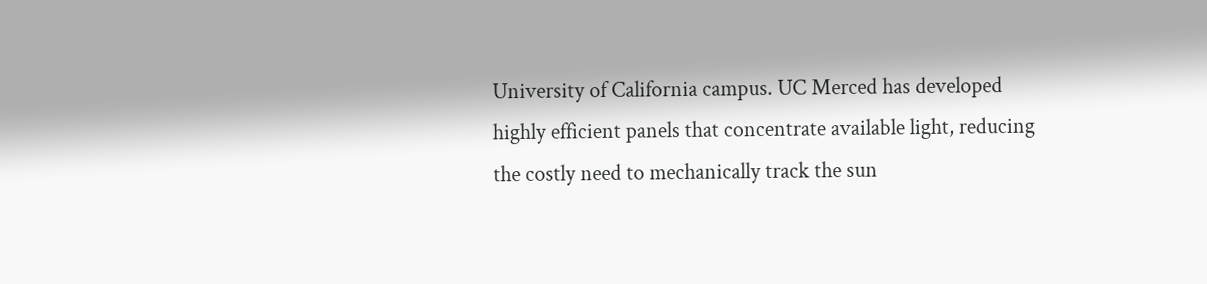University of California campus. UC Merced has developed highly efficient panels that concentrate available light, reducing the costly need to mechanically track the sun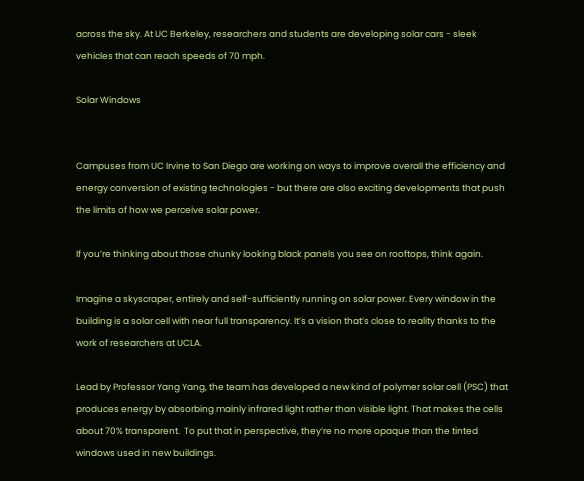across the sky. At UC Berkeley, researchers and students are developing solar cars - sleek vehicles that can reach speeds of 70 mph.

Solar Windows


Campuses from UC Irvine to San Diego are working on ways to improve overall the efficiency and energy conversion of existing technologies - but there are also exciting developments that push the limits of how we perceive solar power.

If you’re thinking about those chunky looking black panels you see on rooftops, think again.

Imagine a skyscraper, entirely and self-sufficiently running on solar power. Every window in the building is a solar cell with near full transparency. It’s a vision that’s close to reality thanks to the work of researchers at UCLA.

Lead by Professor Yang Yang, the team has developed a new kind of polymer solar cell (PSC) that produces energy by absorbing mainly infrared light rather than visible light. That makes the cells about 70% transparent.  To put that in perspective, they’re no more opaque than the tinted windows used in new buildings.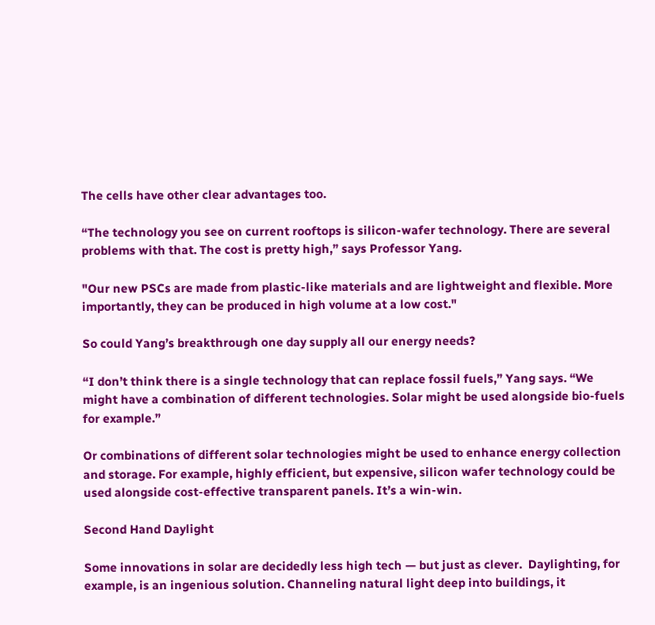The cells have other clear advantages too.

“The technology you see on current rooftops is silicon-wafer technology. There are several problems with that. The cost is pretty high,” says Professor Yang.

"Our new PSCs are made from plastic-like materials and are lightweight and flexible. More importantly, they can be produced in high volume at a low cost."

So could Yang’s breakthrough one day supply all our energy needs?

“I don’t think there is a single technology that can replace fossil fuels,” Yang says. “We might have a combination of different technologies. Solar might be used alongside bio-fuels for example.”

Or combinations of different solar technologies might be used to enhance energy collection and storage. For example, highly efficient, but expensive, silicon wafer technology could be used alongside cost-effective transparent panels. It’s a win-win.

Second Hand Daylight

Some innovations in solar are decidedly less high tech — but just as clever.  Daylighting, for example, is an ingenious solution. Channeling natural light deep into buildings, it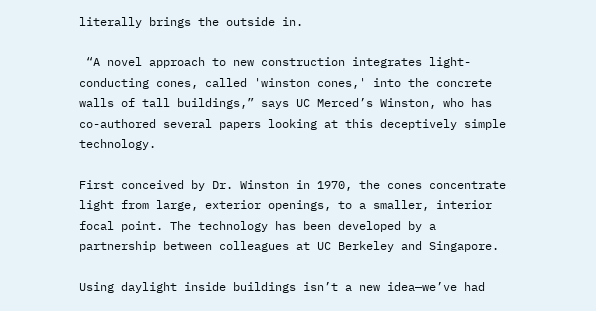literally brings the outside in.

 “A novel approach to new construction integrates light-conducting cones, called 'winston cones,' into the concrete walls of tall buildings,” says UC Merced’s Winston, who has co-authored several papers looking at this deceptively simple technology.

First conceived by Dr. Winston in 1970, the cones concentrate light from large, exterior openings, to a smaller, interior focal point. The technology has been developed by a partnership between colleagues at UC Berkeley and Singapore.

Using daylight inside buildings isn’t a new idea—we’ve had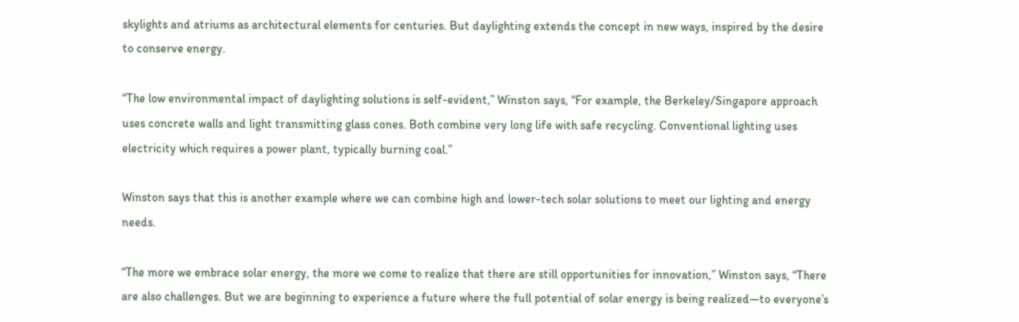skylights and atriums as architectural elements for centuries. But daylighting extends the concept in new ways, inspired by the desire to conserve energy.

“The low environmental impact of daylighting solutions is self-evident,” Winston says, “For example, the Berkeley/Singapore approach uses concrete walls and light transmitting glass cones. Both combine very long life with safe recycling. Conventional lighting uses electricity which requires a power plant, typically burning coal.”

Winston says that this is another example where we can combine high and lower-tech solar solutions to meet our lighting and energy needs.

“The more we embrace solar energy, the more we come to realize that there are still opportunities for innovation,” Winston says, “There are also challenges. But we are beginning to experience a future where the full potential of solar energy is being realized—to everyone’s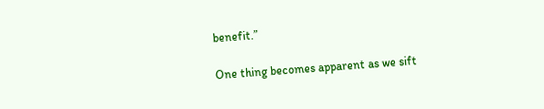benefit.”

One thing becomes apparent as we sift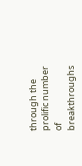through the prolific number of breakthroughs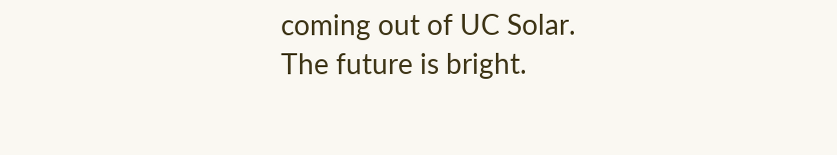coming out of UC Solar. The future is bright.